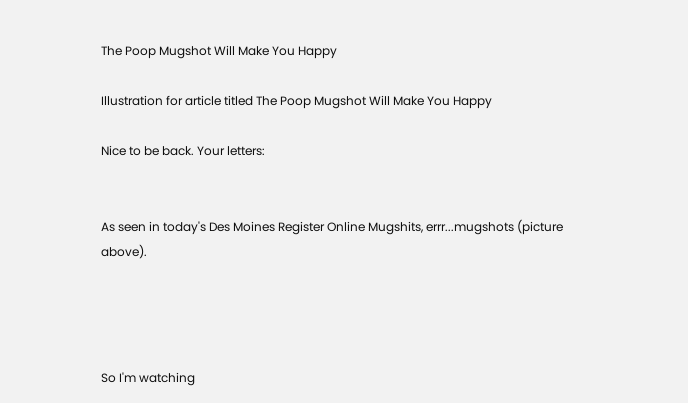The Poop Mugshot Will Make You Happy

Illustration for article titled The Poop Mugshot Will Make You Happy

Nice to be back. Your letters:


As seen in today's Des Moines Register Online Mugshits, errr...mugshots (picture above).




So I'm watching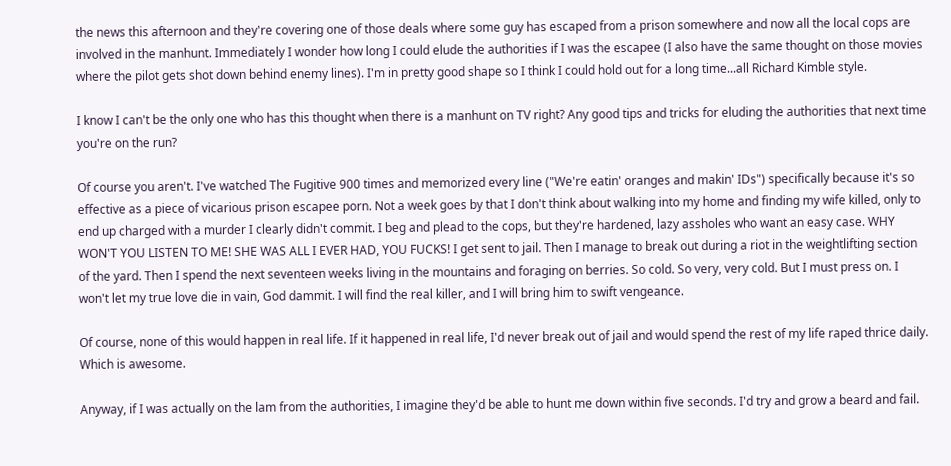the news this afternoon and they're covering one of those deals where some guy has escaped from a prison somewhere and now all the local cops are involved in the manhunt. Immediately I wonder how long I could elude the authorities if I was the escapee (I also have the same thought on those movies where the pilot gets shot down behind enemy lines). I'm in pretty good shape so I think I could hold out for a long time...all Richard Kimble style.

I know I can't be the only one who has this thought when there is a manhunt on TV right? Any good tips and tricks for eluding the authorities that next time you're on the run?

Of course you aren't. I've watched The Fugitive 900 times and memorized every line ("We're eatin' oranges and makin' IDs") specifically because it's so effective as a piece of vicarious prison escapee porn. Not a week goes by that I don't think about walking into my home and finding my wife killed, only to end up charged with a murder I clearly didn't commit. I beg and plead to the cops, but they're hardened, lazy assholes who want an easy case. WHY WON'T YOU LISTEN TO ME! SHE WAS ALL I EVER HAD, YOU FUCKS! I get sent to jail. Then I manage to break out during a riot in the weightlifting section of the yard. Then I spend the next seventeen weeks living in the mountains and foraging on berries. So cold. So very, very cold. But I must press on. I won't let my true love die in vain, God dammit. I will find the real killer, and I will bring him to swift vengeance.

Of course, none of this would happen in real life. If it happened in real life, I'd never break out of jail and would spend the rest of my life raped thrice daily. Which is awesome.

Anyway, if I was actually on the lam from the authorities, I imagine they'd be able to hunt me down within five seconds. I'd try and grow a beard and fail.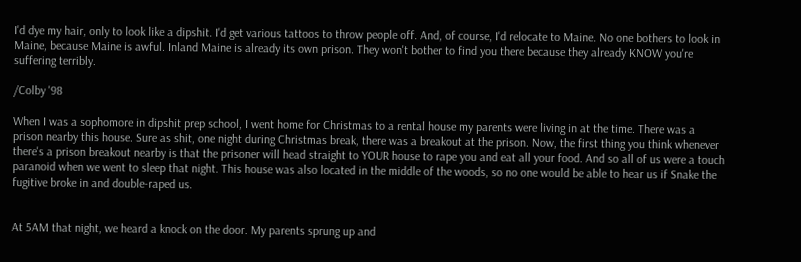I'd dye my hair, only to look like a dipshit. I'd get various tattoos to throw people off. And, of course, I'd relocate to Maine. No one bothers to look in Maine, because Maine is awful. Inland Maine is already its own prison. They won't bother to find you there because they already KNOW you're suffering terribly.

/Colby '98

When I was a sophomore in dipshit prep school, I went home for Christmas to a rental house my parents were living in at the time. There was a prison nearby this house. Sure as shit, one night during Christmas break, there was a breakout at the prison. Now, the first thing you think whenever there's a prison breakout nearby is that the prisoner will head straight to YOUR house to rape you and eat all your food. And so all of us were a touch paranoid when we went to sleep that night. This house was also located in the middle of the woods, so no one would be able to hear us if Snake the fugitive broke in and double-raped us.


At 5AM that night, we heard a knock on the door. My parents sprung up and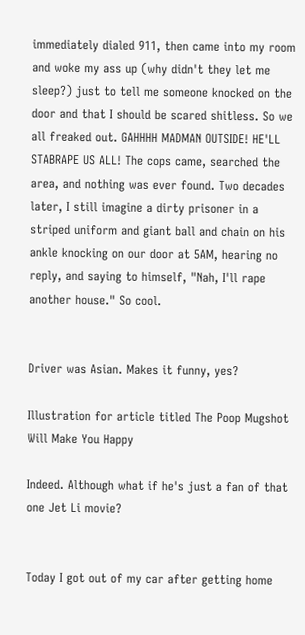immediately dialed 911, then came into my room and woke my ass up (why didn't they let me sleep?) just to tell me someone knocked on the door and that I should be scared shitless. So we all freaked out. GAHHHH MADMAN OUTSIDE! HE'LL STABRAPE US ALL! The cops came, searched the area, and nothing was ever found. Two decades later, I still imagine a dirty prisoner in a striped uniform and giant ball and chain on his ankle knocking on our door at 5AM, hearing no reply, and saying to himself, "Nah, I'll rape another house." So cool.


Driver was Asian. Makes it funny, yes?

Illustration for article titled The Poop Mugshot Will Make You Happy

Indeed. Although what if he's just a fan of that one Jet Li movie?


Today I got out of my car after getting home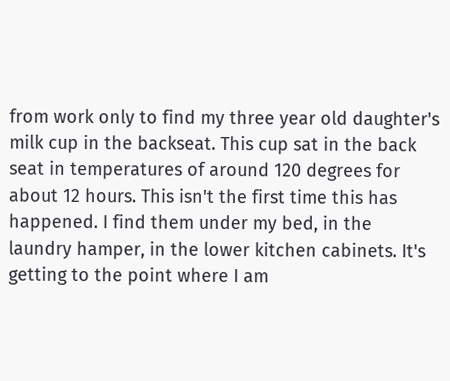from work only to find my three year old daughter's milk cup in the backseat. This cup sat in the back seat in temperatures of around 120 degrees for about 12 hours. This isn't the first time this has happened. I find them under my bed, in the laundry hamper, in the lower kitchen cabinets. It's getting to the point where I am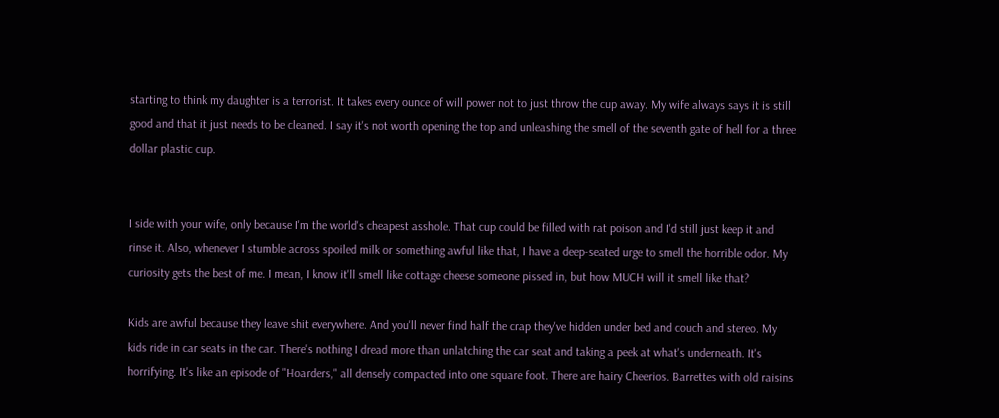starting to think my daughter is a terrorist. It takes every ounce of will power not to just throw the cup away. My wife always says it is still good and that it just needs to be cleaned. I say it's not worth opening the top and unleashing the smell of the seventh gate of hell for a three dollar plastic cup.


I side with your wife, only because I'm the world's cheapest asshole. That cup could be filled with rat poison and I'd still just keep it and rinse it. Also, whenever I stumble across spoiled milk or something awful like that, I have a deep-seated urge to smell the horrible odor. My curiosity gets the best of me. I mean, I know it'll smell like cottage cheese someone pissed in, but how MUCH will it smell like that?

Kids are awful because they leave shit everywhere. And you'll never find half the crap they've hidden under bed and couch and stereo. My kids ride in car seats in the car. There's nothing I dread more than unlatching the car seat and taking a peek at what's underneath. It's horrifying. It's like an episode of "Hoarders," all densely compacted into one square foot. There are hairy Cheerios. Barrettes with old raisins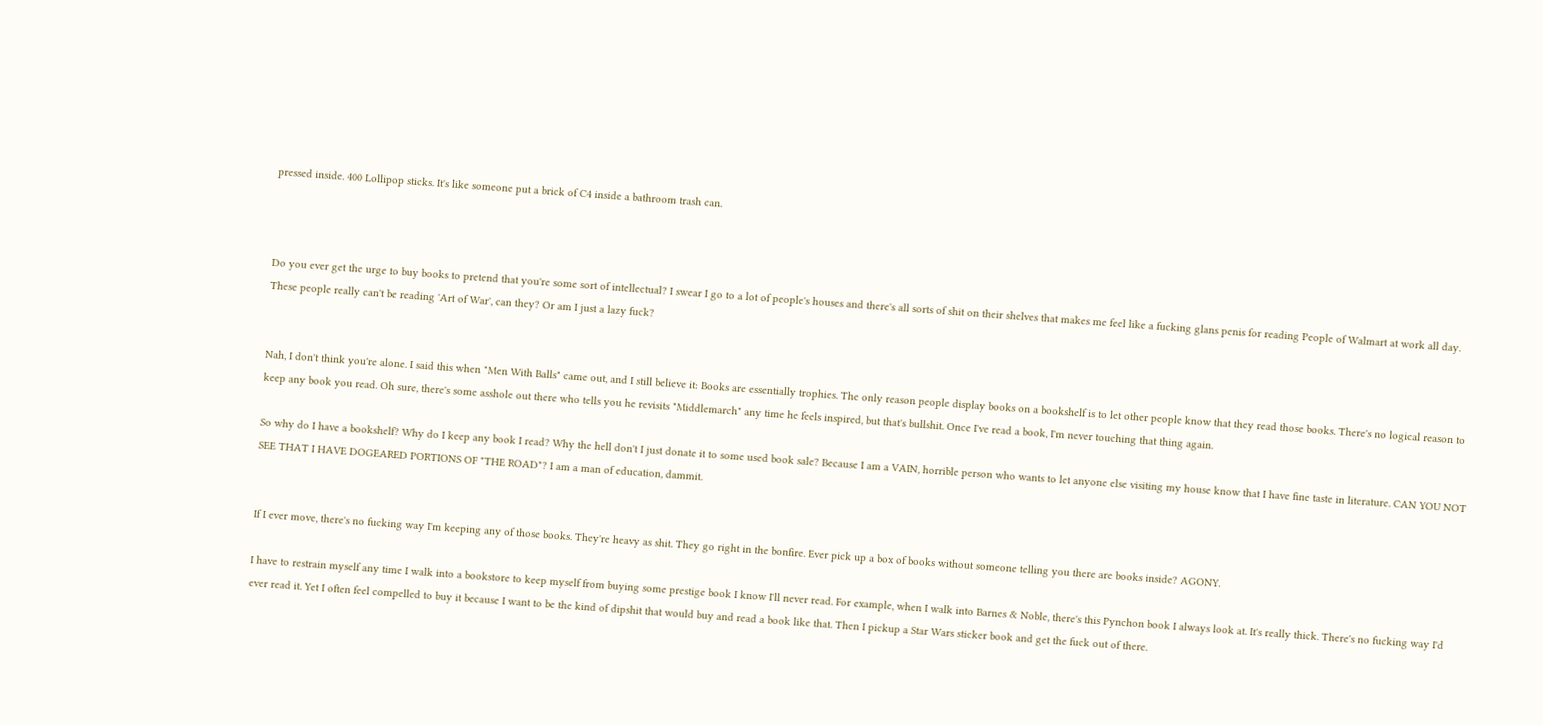pressed inside. 400 Lollipop sticks. It's like someone put a brick of C4 inside a bathroom trash can.



Do you ever get the urge to buy books to pretend that you're some sort of intellectual? I swear I go to a lot of people's houses and there's all sorts of shit on their shelves that makes me feel like a fucking glans penis for reading People of Walmart at work all day. These people really can't be reading 'Art of War', can they? Or am I just a lazy fuck?


Nah, I don't think you're alone. I said this when "Men With Balls" came out, and I still believe it: Books are essentially trophies. The only reason people display books on a bookshelf is to let other people know that they read those books. There's no logical reason to keep any book you read. Oh sure, there's some asshole out there who tells you he revisits "Middlemarch" any time he feels inspired, but that's bullshit. Once I've read a book, I'm never touching that thing again.

So why do I have a bookshelf? Why do I keep any book I read? Why the hell don't I just donate it to some used book sale? Because I am a VAIN, horrible person who wants to let anyone else visiting my house know that I have fine taste in literature. CAN YOU NOT SEE THAT I HAVE DOGEARED PORTIONS OF "THE ROAD"? I am a man of education, dammit.


If I ever move, there's no fucking way I'm keeping any of those books. They're heavy as shit. They go right in the bonfire. Ever pick up a box of books without someone telling you there are books inside? AGONY.

I have to restrain myself any time I walk into a bookstore to keep myself from buying some prestige book I know I'll never read. For example, when I walk into Barnes & Noble, there's this Pynchon book I always look at. It's really thick. There's no fucking way I'd ever read it. Yet I often feel compelled to buy it because I want to be the kind of dipshit that would buy and read a book like that. Then I pickup a Star Wars sticker book and get the fuck out of there.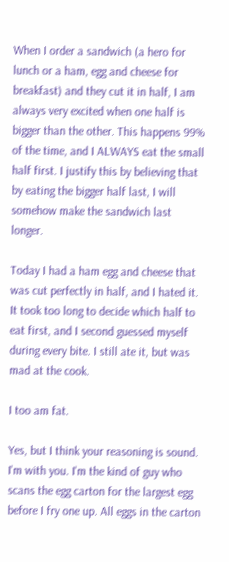When I order a sandwich (a hero for lunch or a ham, egg and cheese for breakfast) and they cut it in half, I am always very excited when one half is bigger than the other. This happens 99% of the time, and I ALWAYS eat the small half first. I justify this by believing that by eating the bigger half last, I will somehow make the sandwich last longer.

Today I had a ham egg and cheese that was cut perfectly in half, and I hated it. It took too long to decide which half to eat first, and I second guessed myself during every bite. I still ate it, but was mad at the cook.

I too am fat.

Yes, but I think your reasoning is sound. I'm with you. I'm the kind of guy who scans the egg carton for the largest egg before I fry one up. All eggs in the carton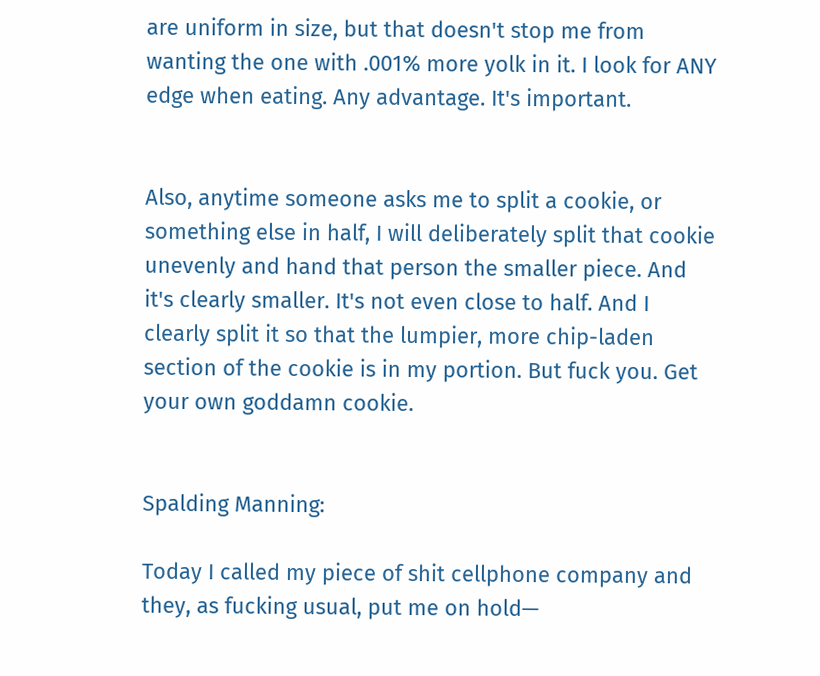are uniform in size, but that doesn't stop me from wanting the one with .001% more yolk in it. I look for ANY edge when eating. Any advantage. It's important.


Also, anytime someone asks me to split a cookie, or something else in half, I will deliberately split that cookie unevenly and hand that person the smaller piece. And it's clearly smaller. It's not even close to half. And I clearly split it so that the lumpier, more chip-laden section of the cookie is in my portion. But fuck you. Get your own goddamn cookie.


Spalding Manning:

Today I called my piece of shit cellphone company and they, as fucking usual, put me on hold—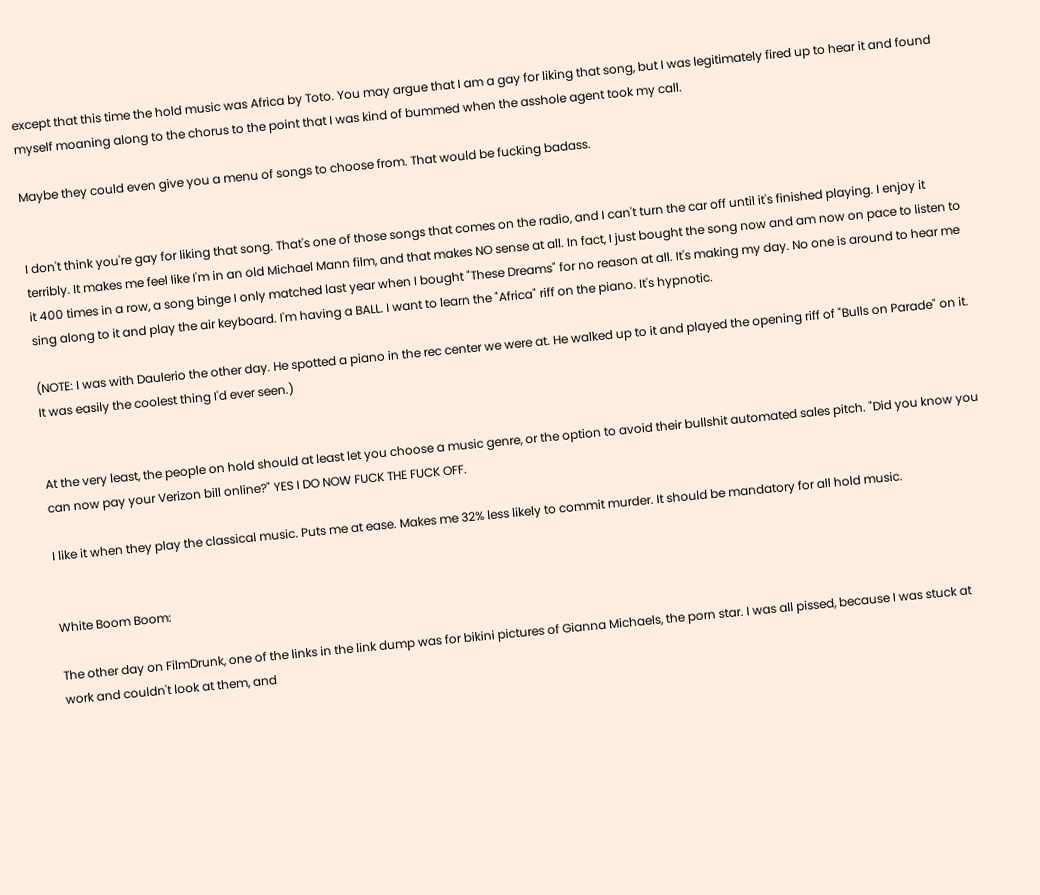except that this time the hold music was Africa by Toto. You may argue that I am a gay for liking that song, but I was legitimately fired up to hear it and found myself moaning along to the chorus to the point that I was kind of bummed when the asshole agent took my call.

Maybe they could even give you a menu of songs to choose from. That would be fucking badass.


I don't think you're gay for liking that song. That's one of those songs that comes on the radio, and I can't turn the car off until it's finished playing. I enjoy it terribly. It makes me feel like I'm in an old Michael Mann film, and that makes NO sense at all. In fact, I just bought the song now and am now on pace to listen to it 400 times in a row, a song binge I only matched last year when I bought "These Dreams" for no reason at all. It's making my day. No one is around to hear me sing along to it and play the air keyboard. I'm having a BALL. I want to learn the "Africa" riff on the piano. It's hypnotic.

(NOTE: I was with Daulerio the other day. He spotted a piano in the rec center we were at. He walked up to it and played the opening riff of "Bulls on Parade" on it. It was easily the coolest thing I'd ever seen.)


At the very least, the people on hold should at least let you choose a music genre, or the option to avoid their bullshit automated sales pitch. "Did you know you can now pay your Verizon bill online?" YES I DO NOW FUCK THE FUCK OFF.

I like it when they play the classical music. Puts me at ease. Makes me 32% less likely to commit murder. It should be mandatory for all hold music.


White Boom Boom:

The other day on FilmDrunk, one of the links in the link dump was for bikini pictures of Gianna Michaels, the porn star. I was all pissed, because I was stuck at work and couldn't look at them, and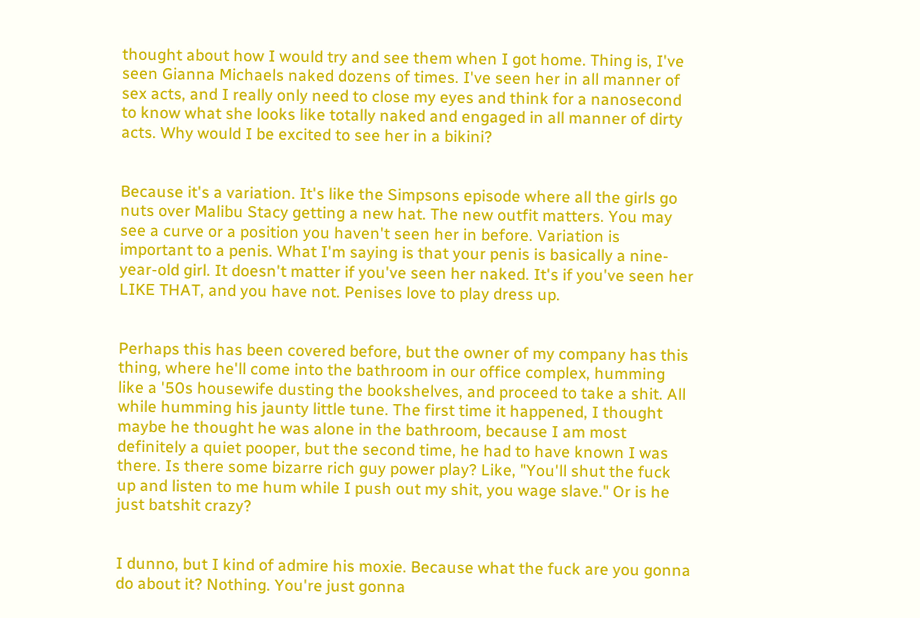thought about how I would try and see them when I got home. Thing is, I've seen Gianna Michaels naked dozens of times. I've seen her in all manner of sex acts, and I really only need to close my eyes and think for a nanosecond to know what she looks like totally naked and engaged in all manner of dirty acts. Why would I be excited to see her in a bikini?


Because it's a variation. It's like the Simpsons episode where all the girls go nuts over Malibu Stacy getting a new hat. The new outfit matters. You may see a curve or a position you haven't seen her in before. Variation is important to a penis. What I'm saying is that your penis is basically a nine-year-old girl. It doesn't matter if you've seen her naked. It's if you've seen her LIKE THAT, and you have not. Penises love to play dress up.


Perhaps this has been covered before, but the owner of my company has this thing, where he'll come into the bathroom in our office complex, humming like a '50s housewife dusting the bookshelves, and proceed to take a shit. All while humming his jaunty little tune. The first time it happened, I thought maybe he thought he was alone in the bathroom, because I am most definitely a quiet pooper, but the second time, he had to have known I was there. Is there some bizarre rich guy power play? Like, "You'll shut the fuck up and listen to me hum while I push out my shit, you wage slave." Or is he just batshit crazy?


I dunno, but I kind of admire his moxie. Because what the fuck are you gonna do about it? Nothing. You're just gonna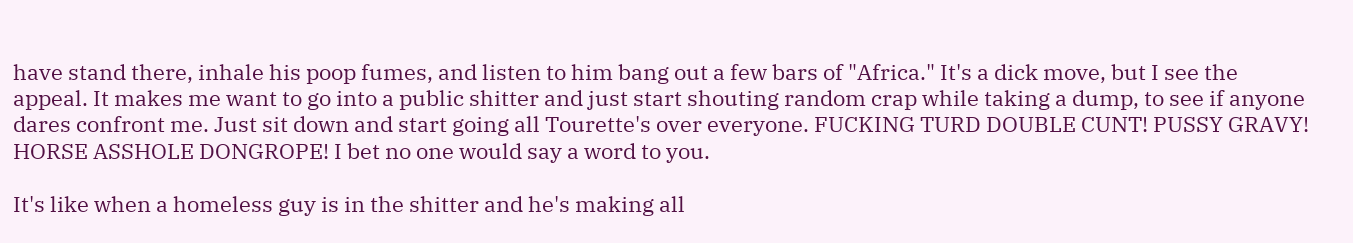have stand there, inhale his poop fumes, and listen to him bang out a few bars of "Africa." It's a dick move, but I see the appeal. It makes me want to go into a public shitter and just start shouting random crap while taking a dump, to see if anyone dares confront me. Just sit down and start going all Tourette's over everyone. FUCKING TURD DOUBLE CUNT! PUSSY GRAVY! HORSE ASSHOLE DONGROPE! I bet no one would say a word to you.

It's like when a homeless guy is in the shitter and he's making all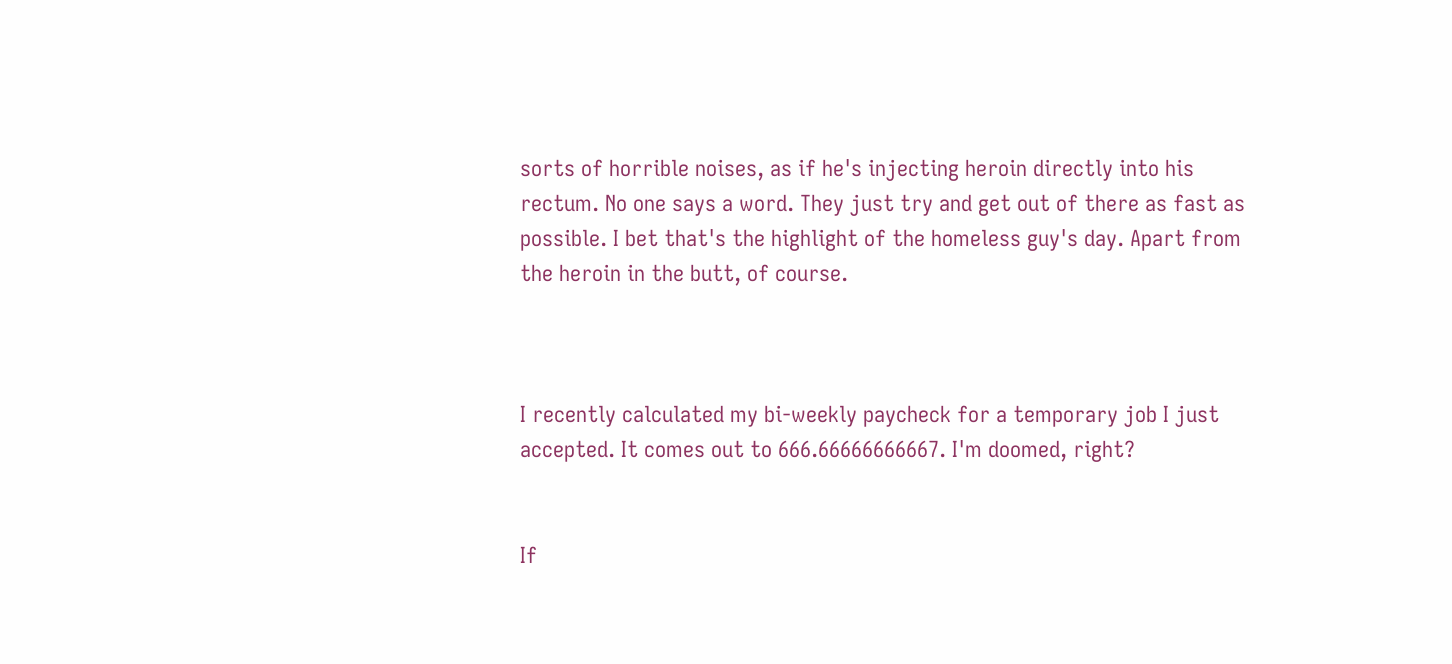sorts of horrible noises, as if he's injecting heroin directly into his rectum. No one says a word. They just try and get out of there as fast as possible. I bet that's the highlight of the homeless guy's day. Apart from the heroin in the butt, of course.



I recently calculated my bi-weekly paycheck for a temporary job I just accepted. It comes out to 666.66666666667. I'm doomed, right?


If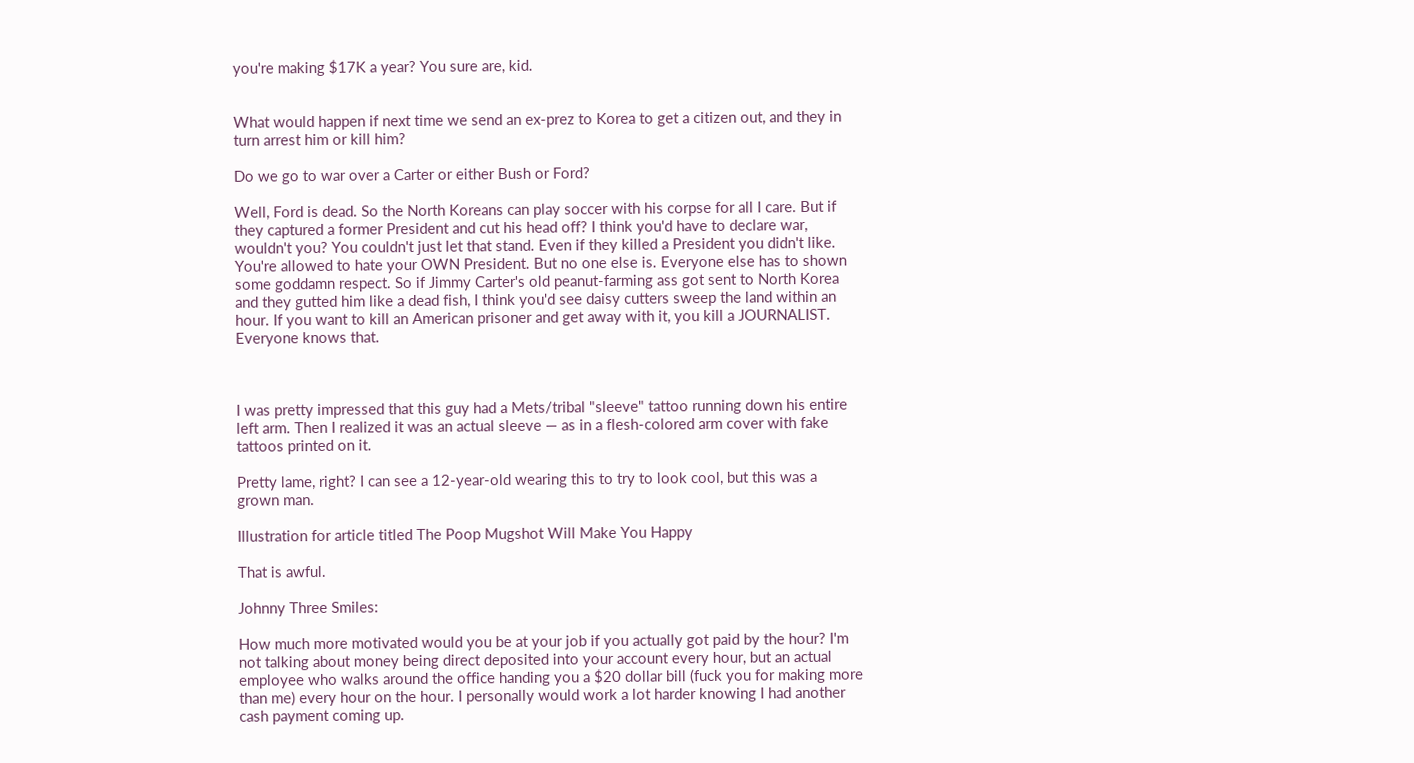you're making $17K a year? You sure are, kid.


What would happen if next time we send an ex-prez to Korea to get a citizen out, and they in turn arrest him or kill him?

Do we go to war over a Carter or either Bush or Ford?

Well, Ford is dead. So the North Koreans can play soccer with his corpse for all I care. But if they captured a former President and cut his head off? I think you'd have to declare war, wouldn't you? You couldn't just let that stand. Even if they killed a President you didn't like. You're allowed to hate your OWN President. But no one else is. Everyone else has to shown some goddamn respect. So if Jimmy Carter's old peanut-farming ass got sent to North Korea and they gutted him like a dead fish, I think you'd see daisy cutters sweep the land within an hour. If you want to kill an American prisoner and get away with it, you kill a JOURNALIST. Everyone knows that.



I was pretty impressed that this guy had a Mets/tribal "sleeve" tattoo running down his entire left arm. Then I realized it was an actual sleeve — as in a flesh-colored arm cover with fake tattoos printed on it.

Pretty lame, right? I can see a 12-year-old wearing this to try to look cool, but this was a grown man.

Illustration for article titled The Poop Mugshot Will Make You Happy

That is awful.

Johnny Three Smiles:

How much more motivated would you be at your job if you actually got paid by the hour? I'm not talking about money being direct deposited into your account every hour, but an actual employee who walks around the office handing you a $20 dollar bill (fuck you for making more than me) every hour on the hour. I personally would work a lot harder knowing I had another cash payment coming up.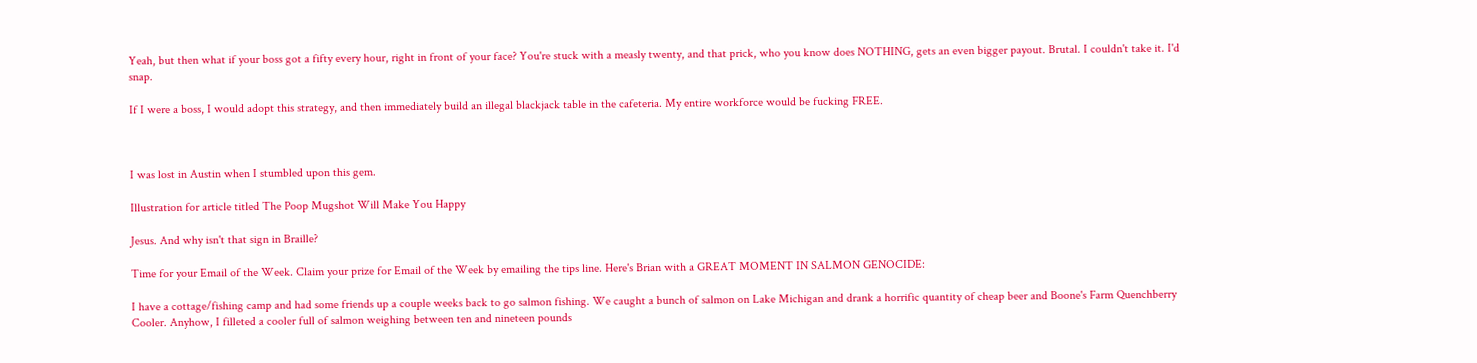Yeah, but then what if your boss got a fifty every hour, right in front of your face? You're stuck with a measly twenty, and that prick, who you know does NOTHING, gets an even bigger payout. Brutal. I couldn't take it. I'd snap.

If I were a boss, I would adopt this strategy, and then immediately build an illegal blackjack table in the cafeteria. My entire workforce would be fucking FREE.



I was lost in Austin when I stumbled upon this gem.

Illustration for article titled The Poop Mugshot Will Make You Happy

Jesus. And why isn't that sign in Braille?

Time for your Email of the Week. Claim your prize for Email of the Week by emailing the tips line. Here's Brian with a GREAT MOMENT IN SALMON GENOCIDE:

I have a cottage/fishing camp and had some friends up a couple weeks back to go salmon fishing. We caught a bunch of salmon on Lake Michigan and drank a horrific quantity of cheap beer and Boone's Farm Quenchberry Cooler. Anyhow, I filleted a cooler full of salmon weighing between ten and nineteen pounds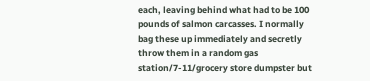each, leaving behind what had to be 100 pounds of salmon carcasses. I normally bag these up immediately and secretly throw them in a random gas station/7-11/grocery store dumpster but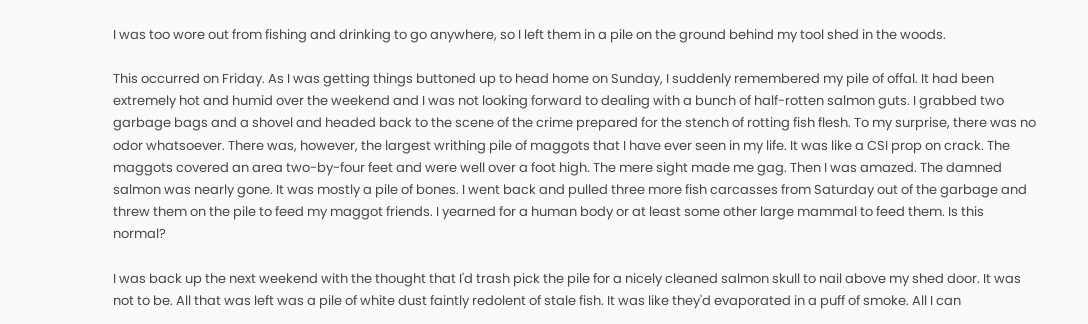I was too wore out from fishing and drinking to go anywhere, so I left them in a pile on the ground behind my tool shed in the woods.

This occurred on Friday. As I was getting things buttoned up to head home on Sunday, I suddenly remembered my pile of offal. It had been extremely hot and humid over the weekend and I was not looking forward to dealing with a bunch of half-rotten salmon guts. I grabbed two garbage bags and a shovel and headed back to the scene of the crime prepared for the stench of rotting fish flesh. To my surprise, there was no odor whatsoever. There was, however, the largest writhing pile of maggots that I have ever seen in my life. It was like a CSI prop on crack. The maggots covered an area two-by-four feet and were well over a foot high. The mere sight made me gag. Then I was amazed. The damned salmon was nearly gone. It was mostly a pile of bones. I went back and pulled three more fish carcasses from Saturday out of the garbage and threw them on the pile to feed my maggot friends. I yearned for a human body or at least some other large mammal to feed them. Is this normal?

I was back up the next weekend with the thought that I'd trash pick the pile for a nicely cleaned salmon skull to nail above my shed door. It was not to be. All that was left was a pile of white dust faintly redolent of stale fish. It was like they'd evaporated in a puff of smoke. All I can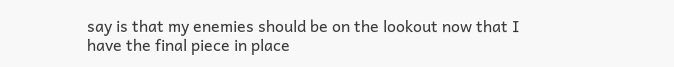say is that my enemies should be on the lookout now that I have the final piece in place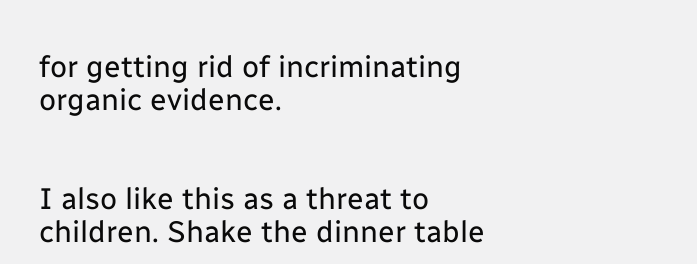for getting rid of incriminating organic evidence.


I also like this as a threat to children. Shake the dinner table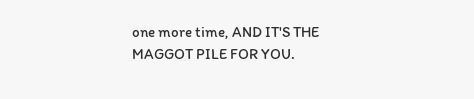one more time, AND IT'S THE MAGGOT PILE FOR YOU.